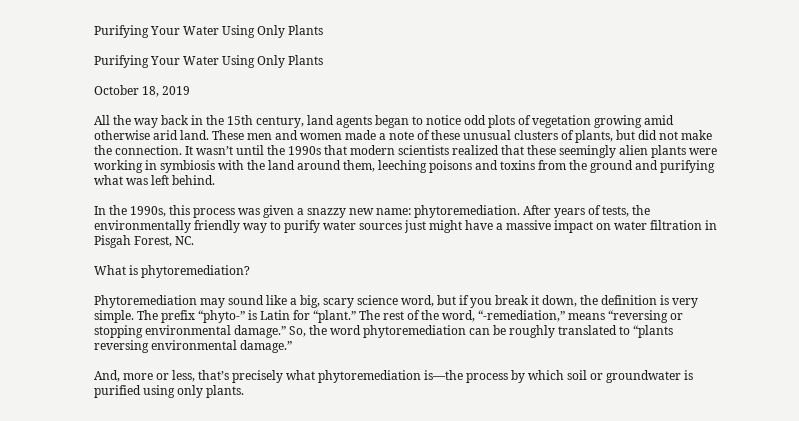Purifying Your Water Using Only Plants

Purifying Your Water Using Only Plants

October 18, 2019

All the way back in the 15th century, land agents began to notice odd plots of vegetation growing amid otherwise arid land. These men and women made a note of these unusual clusters of plants, but did not make the connection. It wasn’t until the 1990s that modern scientists realized that these seemingly alien plants were working in symbiosis with the land around them, leeching poisons and toxins from the ground and purifying what was left behind.

In the 1990s, this process was given a snazzy new name: phytoremediation. After years of tests, the environmentally friendly way to purify water sources just might have a massive impact on water filtration in Pisgah Forest, NC.

What is phytoremediation?

Phytoremediation may sound like a big, scary science word, but if you break it down, the definition is very simple. The prefix “phyto-” is Latin for “plant.” The rest of the word, “-remediation,” means “reversing or stopping environmental damage.” So, the word phytoremediation can be roughly translated to “plants reversing environmental damage.”

And, more or less, that’s precisely what phytoremediation is—the process by which soil or groundwater is purified using only plants.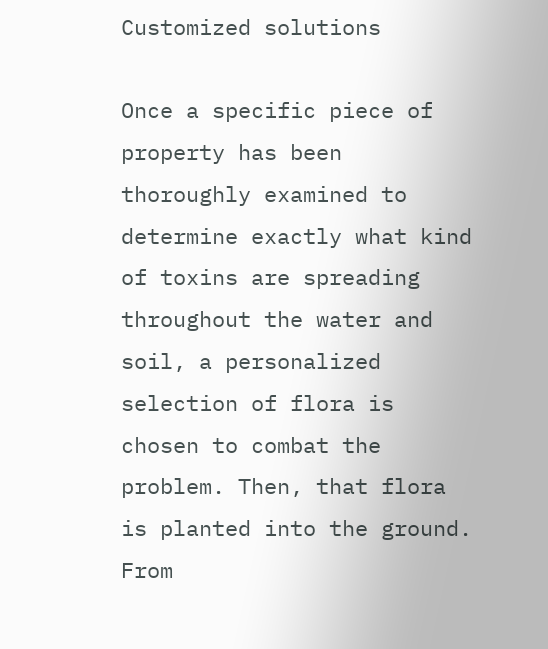Customized solutions

Once a specific piece of property has been thoroughly examined to determine exactly what kind of toxins are spreading throughout the water and soil, a personalized selection of flora is chosen to combat the problem. Then, that flora is planted into the ground. From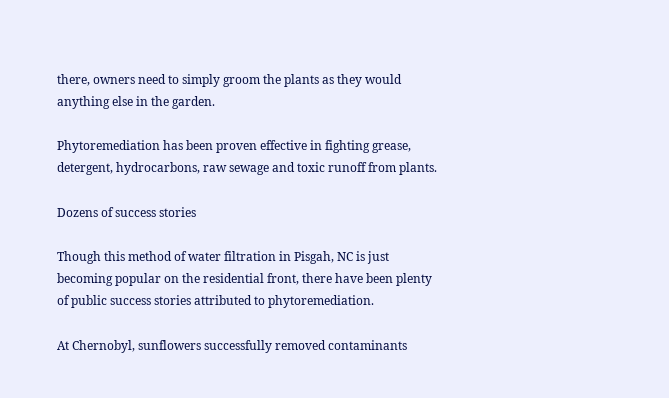there, owners need to simply groom the plants as they would anything else in the garden.

Phytoremediation has been proven effective in fighting grease, detergent, hydrocarbons, raw sewage and toxic runoff from plants.

Dozens of success stories

Though this method of water filtration in Pisgah, NC is just becoming popular on the residential front, there have been plenty of public success stories attributed to phytoremediation.

At Chernobyl, sunflowers successfully removed contaminants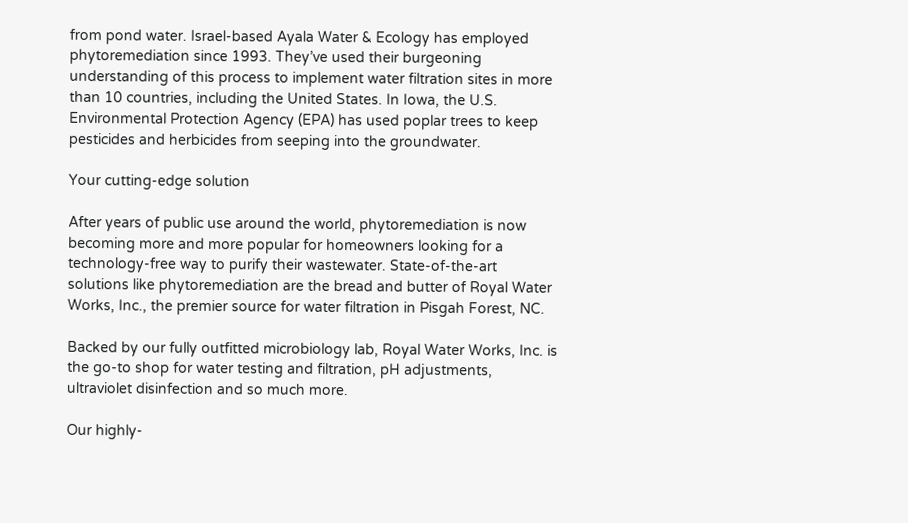from pond water. Israel-based Ayala Water & Ecology has employed phytoremediation since 1993. They’ve used their burgeoning understanding of this process to implement water filtration sites in more than 10 countries, including the United States. In Iowa, the U.S. Environmental Protection Agency (EPA) has used poplar trees to keep pesticides and herbicides from seeping into the groundwater.

Your cutting-edge solution

After years of public use around the world, phytoremediation is now becoming more and more popular for homeowners looking for a technology-free way to purify their wastewater. State-of-the-art solutions like phytoremediation are the bread and butter of Royal Water Works, Inc., the premier source for water filtration in Pisgah Forest, NC.

Backed by our fully outfitted microbiology lab, Royal Water Works, Inc. is the go-to shop for water testing and filtration, pH adjustments, ultraviolet disinfection and so much more.

Our highly-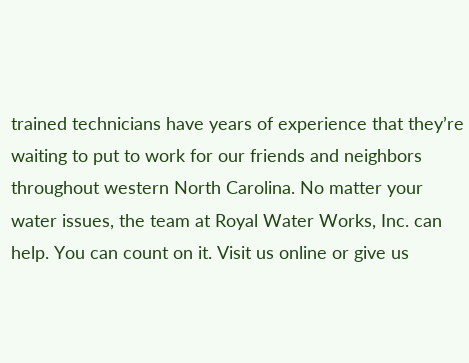trained technicians have years of experience that they’re waiting to put to work for our friends and neighbors throughout western North Carolina. No matter your water issues, the team at Royal Water Works, Inc. can help. You can count on it. Visit us online or give us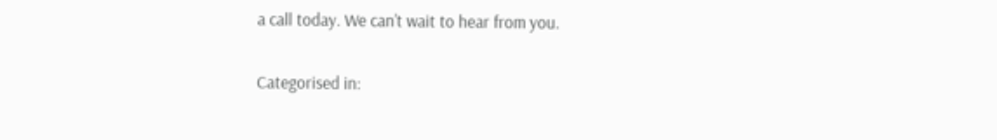a call today. We can’t wait to hear from you.

Categorised in: